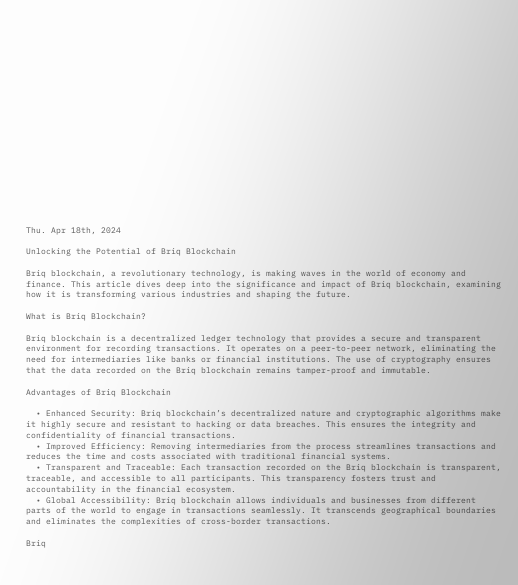Thu. Apr 18th, 2024

Unlocking the Potential of Briq Blockchain

Briq blockchain, a revolutionary technology, is making waves in the world of economy and finance. This article dives deep into the significance and impact of Briq blockchain, examining how it is transforming various industries and shaping the future.

What is Briq Blockchain?

Briq blockchain is a decentralized ledger technology that provides a secure and transparent environment for recording transactions. It operates on a peer-to-peer network, eliminating the need for intermediaries like banks or financial institutions. The use of cryptography ensures that the data recorded on the Briq blockchain remains tamper-proof and immutable.

Advantages of Briq Blockchain

  • Enhanced Security: Briq blockchain’s decentralized nature and cryptographic algorithms make it highly secure and resistant to hacking or data breaches. This ensures the integrity and confidentiality of financial transactions.
  • Improved Efficiency: Removing intermediaries from the process streamlines transactions and reduces the time and costs associated with traditional financial systems.
  • Transparent and Traceable: Each transaction recorded on the Briq blockchain is transparent, traceable, and accessible to all participants. This transparency fosters trust and accountability in the financial ecosystem.
  • Global Accessibility: Briq blockchain allows individuals and businesses from different parts of the world to engage in transactions seamlessly. It transcends geographical boundaries and eliminates the complexities of cross-border transactions.

Briq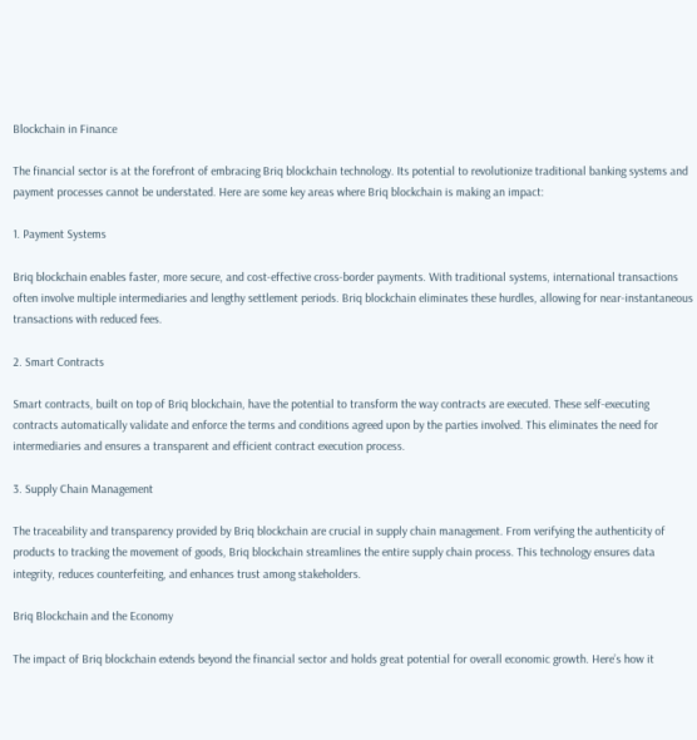Blockchain in Finance

The financial sector is at the forefront of embracing Briq blockchain technology. Its potential to revolutionize traditional banking systems and payment processes cannot be understated. Here are some key areas where Briq blockchain is making an impact:

1. Payment Systems

Briq blockchain enables faster, more secure, and cost-effective cross-border payments. With traditional systems, international transactions often involve multiple intermediaries and lengthy settlement periods. Briq blockchain eliminates these hurdles, allowing for near-instantaneous transactions with reduced fees.

2. Smart Contracts

Smart contracts, built on top of Briq blockchain, have the potential to transform the way contracts are executed. These self-executing contracts automatically validate and enforce the terms and conditions agreed upon by the parties involved. This eliminates the need for intermediaries and ensures a transparent and efficient contract execution process.

3. Supply Chain Management

The traceability and transparency provided by Briq blockchain are crucial in supply chain management. From verifying the authenticity of products to tracking the movement of goods, Briq blockchain streamlines the entire supply chain process. This technology ensures data integrity, reduces counterfeiting, and enhances trust among stakeholders.

Briq Blockchain and the Economy

The impact of Briq blockchain extends beyond the financial sector and holds great potential for overall economic growth. Here’s how it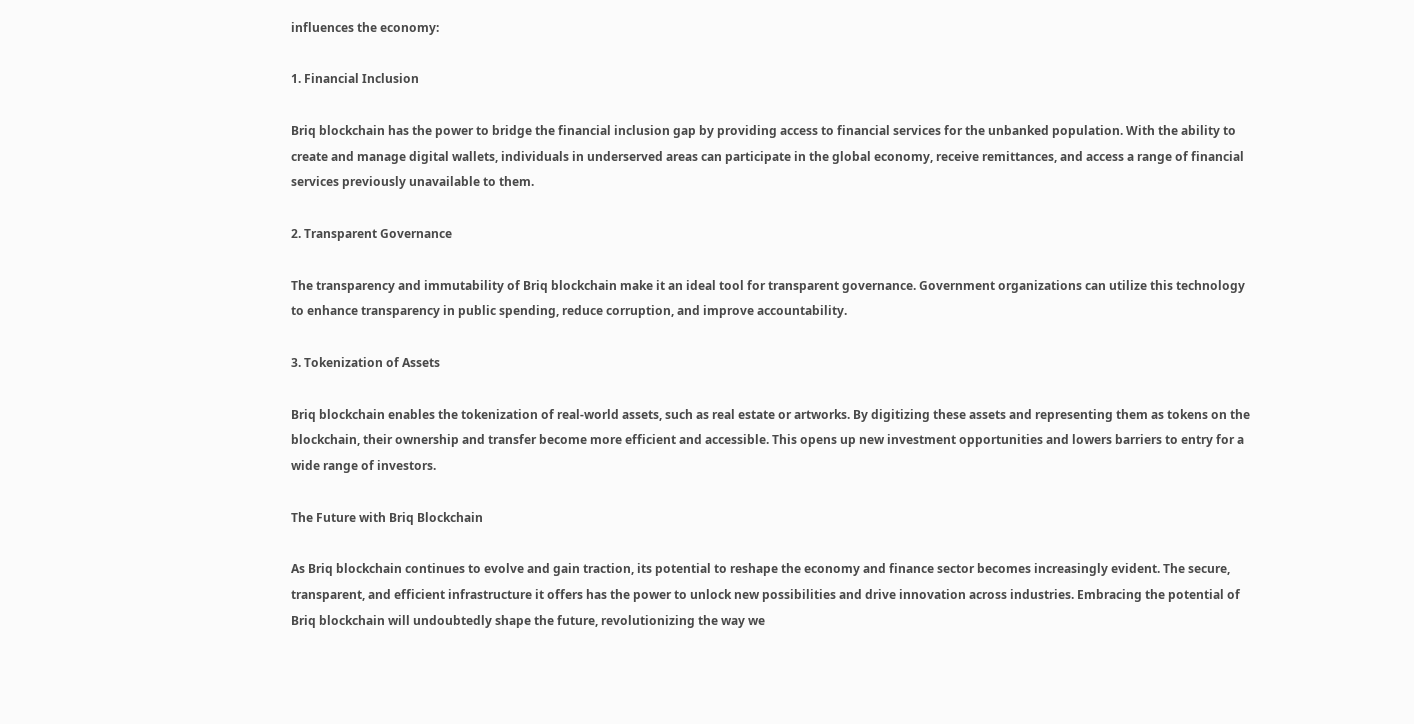influences the economy:

1. Financial Inclusion

Briq blockchain has the power to bridge the financial inclusion gap by providing access to financial services for the unbanked population. With the ability to create and manage digital wallets, individuals in underserved areas can participate in the global economy, receive remittances, and access a range of financial services previously unavailable to them.

2. Transparent Governance

The transparency and immutability of Briq blockchain make it an ideal tool for transparent governance. Government organizations can utilize this technology to enhance transparency in public spending, reduce corruption, and improve accountability.

3. Tokenization of Assets

Briq blockchain enables the tokenization of real-world assets, such as real estate or artworks. By digitizing these assets and representing them as tokens on the blockchain, their ownership and transfer become more efficient and accessible. This opens up new investment opportunities and lowers barriers to entry for a wide range of investors.

The Future with Briq Blockchain

As Briq blockchain continues to evolve and gain traction, its potential to reshape the economy and finance sector becomes increasingly evident. The secure, transparent, and efficient infrastructure it offers has the power to unlock new possibilities and drive innovation across industries. Embracing the potential of Briq blockchain will undoubtedly shape the future, revolutionizing the way we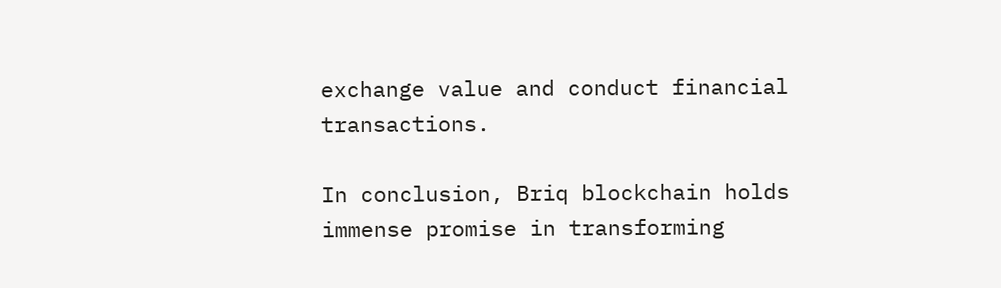exchange value and conduct financial transactions.

In conclusion, Briq blockchain holds immense promise in transforming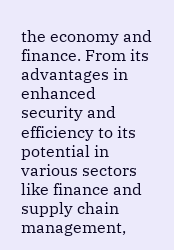the economy and finance. From its advantages in enhanced security and efficiency to its potential in various sectors like finance and supply chain management,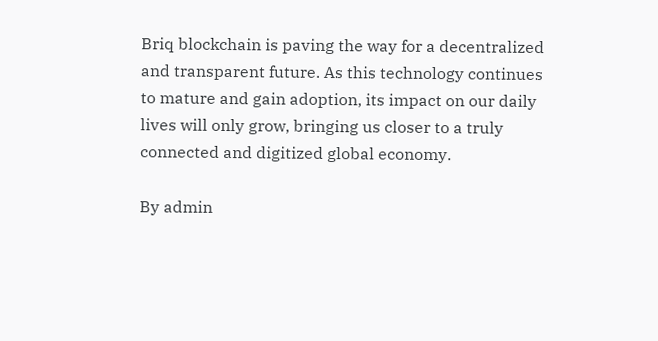Briq blockchain is paving the way for a decentralized and transparent future. As this technology continues to mature and gain adoption, its impact on our daily lives will only grow, bringing us closer to a truly connected and digitized global economy.

By admin